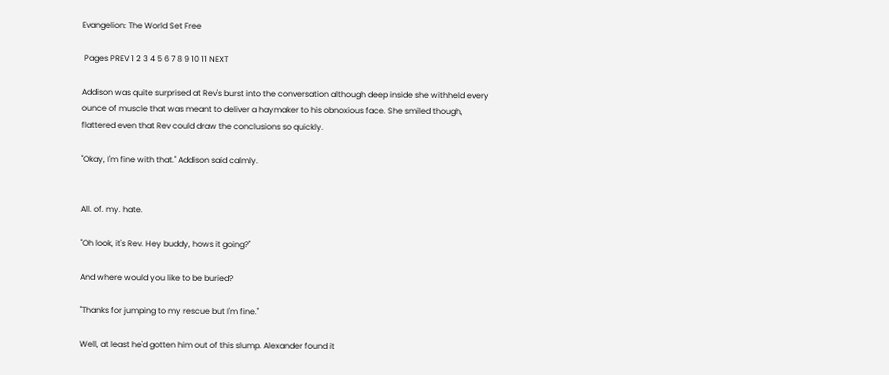Evangelion: The World Set Free

 Pages PREV 1 2 3 4 5 6 7 8 9 10 11 NEXT

Addison was quite surprised at Rev's burst into the conversation although deep inside she withheld every ounce of muscle that was meant to deliver a haymaker to his obnoxious face. She smiled though, flattered even that Rev could draw the conclusions so quickly.

"Okay, I'm fine with that." Addison said calmly.


All. of. my. hate.

"Oh look, it's Rev. Hey buddy, hows it going?"

And where would you like to be buried?

"Thanks for jumping to my rescue but I'm fine."

Well, at least he'd gotten him out of this slump. Alexander found it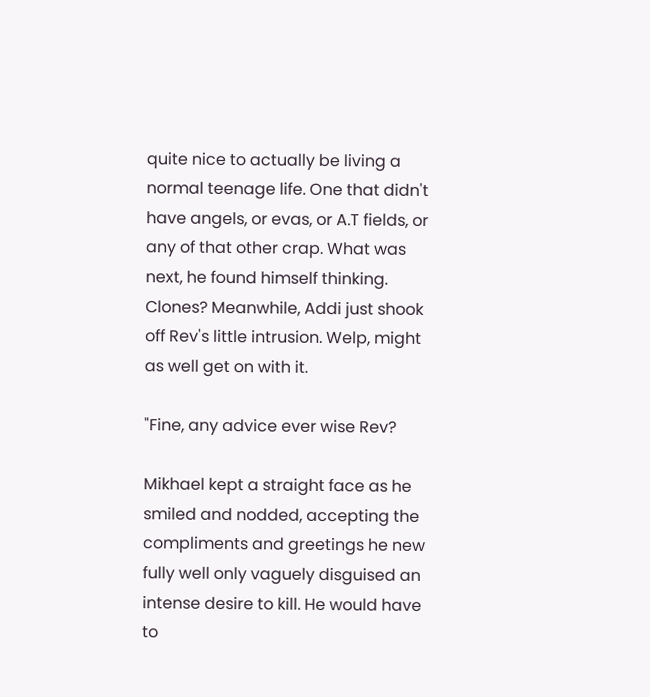quite nice to actually be living a normal teenage life. One that didn't have angels, or evas, or A.T fields, or any of that other crap. What was next, he found himself thinking. Clones? Meanwhile, Addi just shook off Rev's little intrusion. Welp, might as well get on with it.

"Fine, any advice ever wise Rev?

Mikhael kept a straight face as he smiled and nodded, accepting the compliments and greetings he new fully well only vaguely disguised an intense desire to kill. He would have to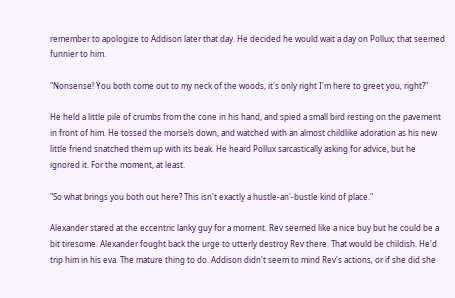remember to apologize to Addison later that day. He decided he would wait a day on Pollux; that seemed funnier to him.

"Nonsense! You both come out to my neck of the woods, it's only right I'm here to greet you, right?"

He held a little pile of crumbs from the cone in his hand, and spied a small bird resting on the pavement in front of him. He tossed the morsels down, and watched with an almost childlike adoration as his new little friend snatched them up with its beak. He heard Pollux sarcastically asking for advice, but he ignored it. For the moment, at least.

"So what brings you both out here? This isn't exactly a hustle-an'-bustle kind of place."

Alexander stared at the eccentric lanky guy for a moment. Rev seemed like a nice buy but he could be a bit tiresome. Alexander fought back the urge to utterly destroy Rev there. That would be childish. He'd trip him in his eva. The mature thing to do. Addison didn't seem to mind Rev's actions, or if she did she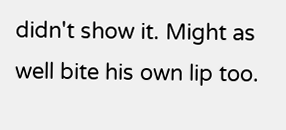didn't show it. Might as well bite his own lip too.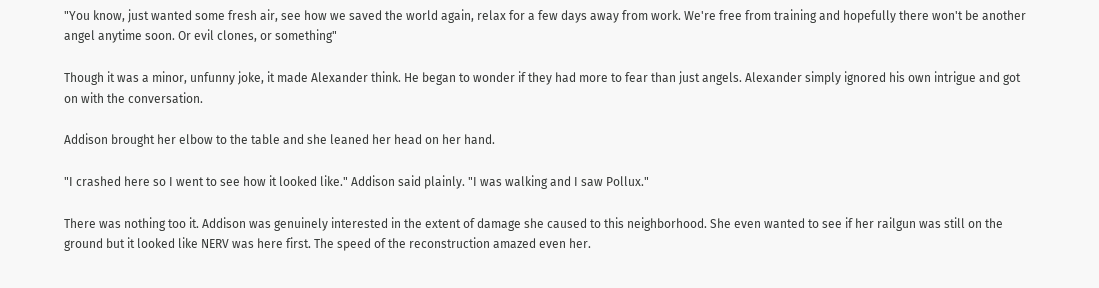"You know, just wanted some fresh air, see how we saved the world again, relax for a few days away from work. We're free from training and hopefully there won't be another angel anytime soon. Or evil clones, or something"

Though it was a minor, unfunny joke, it made Alexander think. He began to wonder if they had more to fear than just angels. Alexander simply ignored his own intrigue and got on with the conversation.

Addison brought her elbow to the table and she leaned her head on her hand.

"I crashed here so I went to see how it looked like." Addison said plainly. "I was walking and I saw Pollux."

There was nothing too it. Addison was genuinely interested in the extent of damage she caused to this neighborhood. She even wanted to see if her railgun was still on the ground but it looked like NERV was here first. The speed of the reconstruction amazed even her.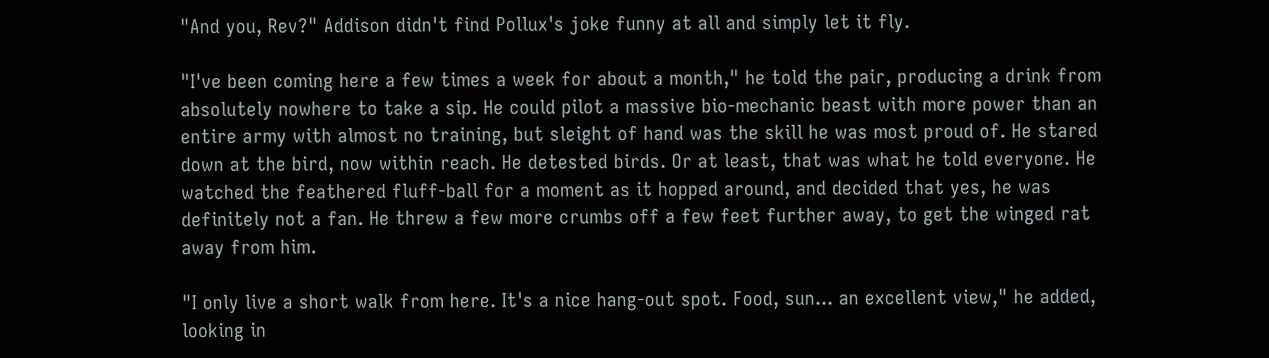"And you, Rev?" Addison didn't find Pollux's joke funny at all and simply let it fly.

"I've been coming here a few times a week for about a month," he told the pair, producing a drink from absolutely nowhere to take a sip. He could pilot a massive bio-mechanic beast with more power than an entire army with almost no training, but sleight of hand was the skill he was most proud of. He stared down at the bird, now within reach. He detested birds. Or at least, that was what he told everyone. He watched the feathered fluff-ball for a moment as it hopped around, and decided that yes, he was definitely not a fan. He threw a few more crumbs off a few feet further away, to get the winged rat away from him.

"I only live a short walk from here. It's a nice hang-out spot. Food, sun... an excellent view," he added, looking in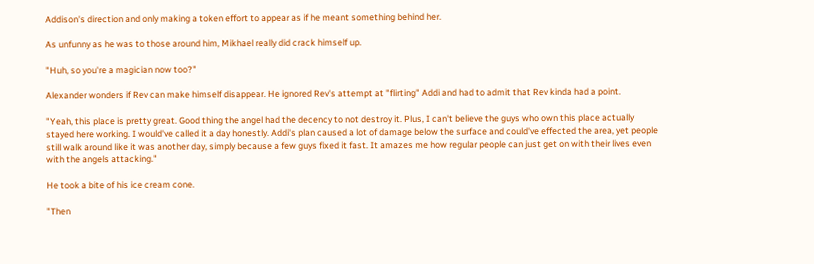Addison's direction and only making a token effort to appear as if he meant something behind her.

As unfunny as he was to those around him, Mikhael really did crack himself up.

"Huh, so you're a magician now too?"

Alexander wonders if Rev can make himself disappear. He ignored Rev's attempt at "flirting" Addi and had to admit that Rev kinda had a point.

"Yeah, this place is pretty great. Good thing the angel had the decency to not destroy it. Plus, I can't believe the guys who own this place actually stayed here working. I would've called it a day honestly. Addi's plan caused a lot of damage below the surface and could've effected the area, yet people still walk around like it was another day, simply because a few guys fixed it fast. It amazes me how regular people can just get on with their lives even with the angels attacking."

He took a bite of his ice cream cone.

"Then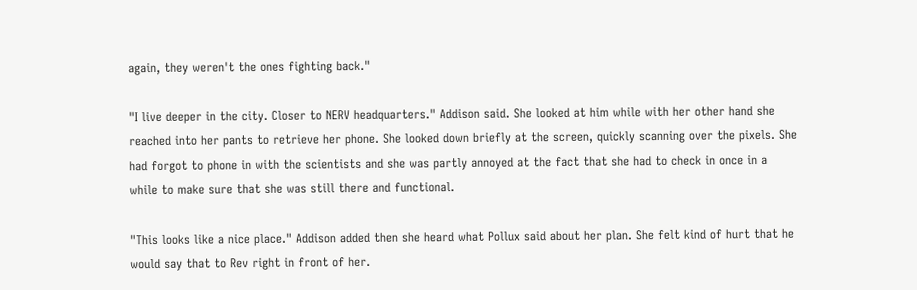again, they weren't the ones fighting back."

"I live deeper in the city. Closer to NERV headquarters." Addison said. She looked at him while with her other hand she reached into her pants to retrieve her phone. She looked down briefly at the screen, quickly scanning over the pixels. She had forgot to phone in with the scientists and she was partly annoyed at the fact that she had to check in once in a while to make sure that she was still there and functional.

"This looks like a nice place." Addison added then she heard what Pollux said about her plan. She felt kind of hurt that he would say that to Rev right in front of her.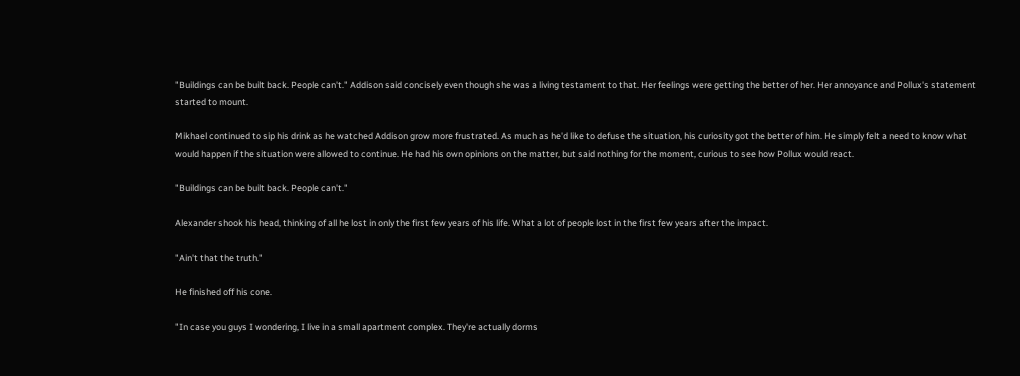"Buildings can be built back. People can't." Addison said concisely even though she was a living testament to that. Her feelings were getting the better of her. Her annoyance and Pollux's statement started to mount.

Mikhael continued to sip his drink as he watched Addison grow more frustrated. As much as he'd like to defuse the situation, his curiosity got the better of him. He simply felt a need to know what would happen if the situation were allowed to continue. He had his own opinions on the matter, but said nothing for the moment, curious to see how Pollux would react.

"Buildings can be built back. People can't."

Alexander shook his head, thinking of all he lost in only the first few years of his life. What a lot of people lost in the first few years after the impact.

"Ain't that the truth."

He finished off his cone.

"In case you guys I wondering, I live in a small apartment complex. They're actually dorms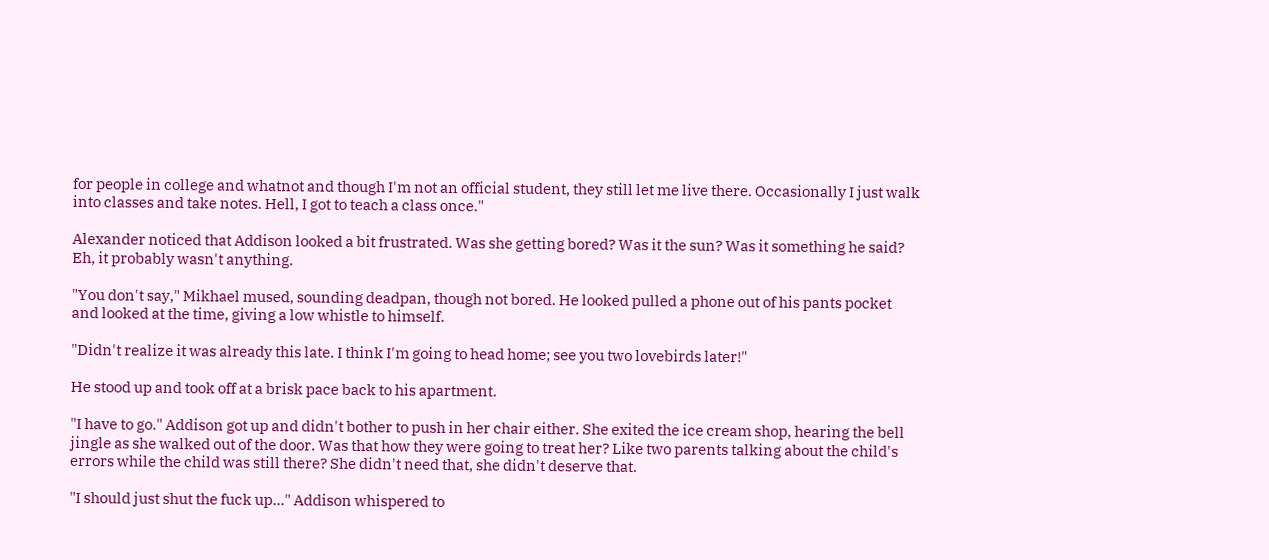for people in college and whatnot and though I'm not an official student, they still let me live there. Occasionally I just walk into classes and take notes. Hell, I got to teach a class once."

Alexander noticed that Addison looked a bit frustrated. Was she getting bored? Was it the sun? Was it something he said? Eh, it probably wasn't anything.

"You don't say," Mikhael mused, sounding deadpan, though not bored. He looked pulled a phone out of his pants pocket and looked at the time, giving a low whistle to himself.

"Didn't realize it was already this late. I think I'm going to head home; see you two lovebirds later!"

He stood up and took off at a brisk pace back to his apartment.

"I have to go." Addison got up and didn't bother to push in her chair either. She exited the ice cream shop, hearing the bell jingle as she walked out of the door. Was that how they were going to treat her? Like two parents talking about the child's errors while the child was still there? She didn't need that, she didn't deserve that.

"I should just shut the fuck up..." Addison whispered to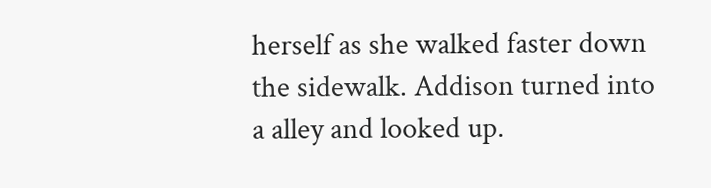herself as she walked faster down the sidewalk. Addison turned into a alley and looked up.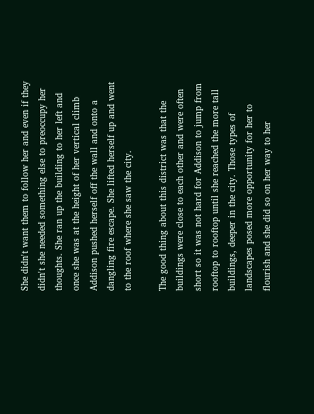She didn't want them to follow her and even if they didn't she needed something else to preoccupy her thoughts. She ran up the building to her left and once she was at the height of her vertical climb Addison pushed herself off the wall and onto a dangling fire escape. She lifted herself up and went to the roof where she saw the city.

The good thing about this district was that the buildings were close to each other and were often short so it was not hard for Addison to jump from rooftop to rooftop until she reached the more tall buildings, deeper in the city. Those types of landscapes posed more opportunity for her to flourish and she did so on her way to her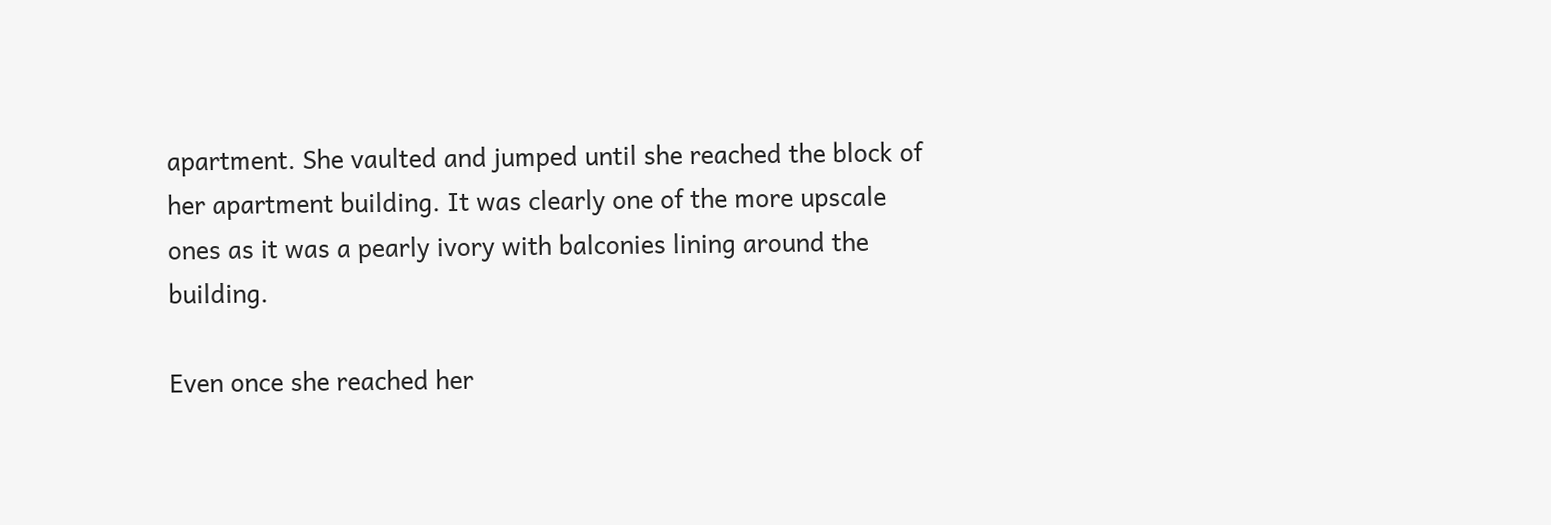apartment. She vaulted and jumped until she reached the block of her apartment building. It was clearly one of the more upscale ones as it was a pearly ivory with balconies lining around the building.

Even once she reached her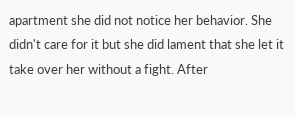apartment she did not notice her behavior. She didn't care for it but she did lament that she let it take over her without a fight. After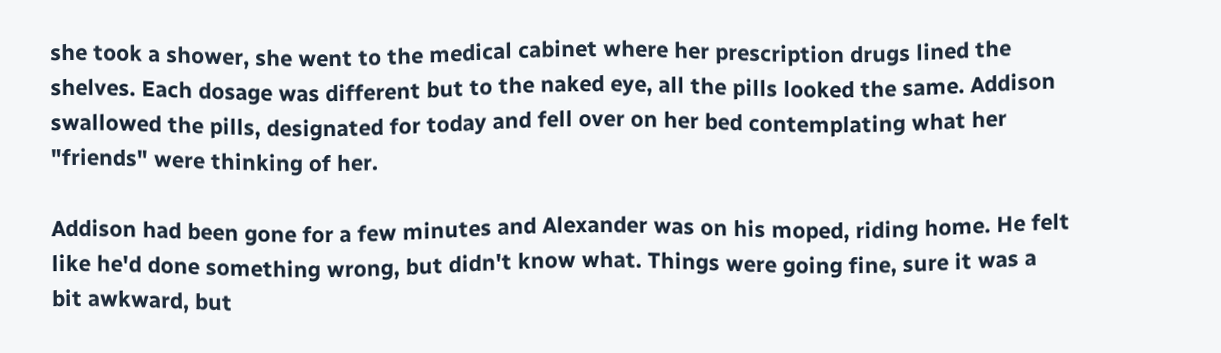she took a shower, she went to the medical cabinet where her prescription drugs lined the shelves. Each dosage was different but to the naked eye, all the pills looked the same. Addison swallowed the pills, designated for today and fell over on her bed contemplating what her "friends" were thinking of her.

Addison had been gone for a few minutes and Alexander was on his moped, riding home. He felt like he'd done something wrong, but didn't know what. Things were going fine, sure it was a bit awkward, but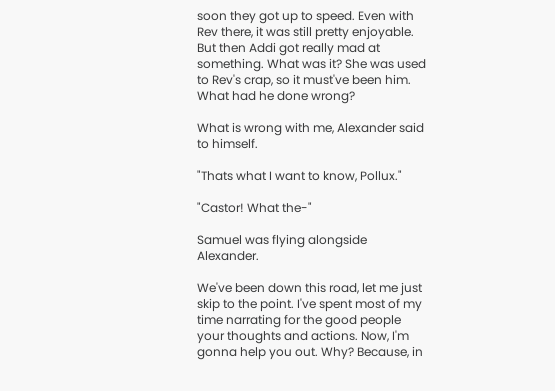soon they got up to speed. Even with Rev there, it was still pretty enjoyable. But then Addi got really mad at something. What was it? She was used to Rev's crap, so it must've been him. What had he done wrong?

What is wrong with me, Alexander said to himself.

"Thats what I want to know, Pollux."

"Castor! What the-"

Samuel was flying alongside Alexander.

We've been down this road, let me just skip to the point. I've spent most of my time narrating for the good people your thoughts and actions. Now, I'm gonna help you out. Why? Because, in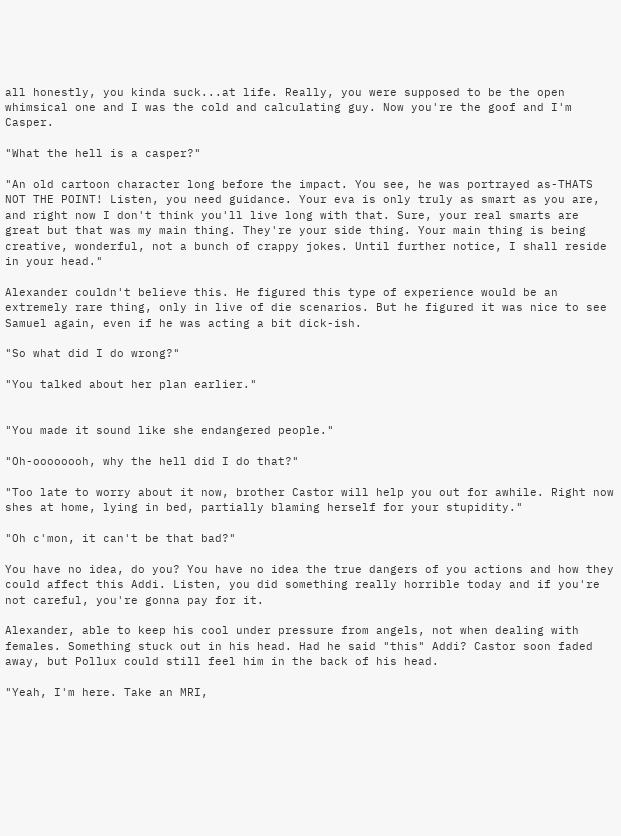all honestly, you kinda suck...at life. Really, you were supposed to be the open whimsical one and I was the cold and calculating guy. Now you're the goof and I'm Casper.

"What the hell is a casper?"

"An old cartoon character long before the impact. You see, he was portrayed as-THATS NOT THE POINT! Listen, you need guidance. Your eva is only truly as smart as you are, and right now I don't think you'll live long with that. Sure, your real smarts are great but that was my main thing. They're your side thing. Your main thing is being creative, wonderful, not a bunch of crappy jokes. Until further notice, I shall reside in your head."

Alexander couldn't believe this. He figured this type of experience would be an extremely rare thing, only in live of die scenarios. But he figured it was nice to see Samuel again, even if he was acting a bit dick-ish.

"So what did I do wrong?"

"You talked about her plan earlier."


"You made it sound like she endangered people."

"Oh-oooooooh, why the hell did I do that?"

"Too late to worry about it now, brother Castor will help you out for awhile. Right now shes at home, lying in bed, partially blaming herself for your stupidity."

"Oh c'mon, it can't be that bad?"

You have no idea, do you? You have no idea the true dangers of you actions and how they could affect this Addi. Listen, you did something really horrible today and if you're not careful, you're gonna pay for it.

Alexander, able to keep his cool under pressure from angels, not when dealing with females. Something stuck out in his head. Had he said "this" Addi? Castor soon faded away, but Pollux could still feel him in the back of his head.

"Yeah, I'm here. Take an MRI,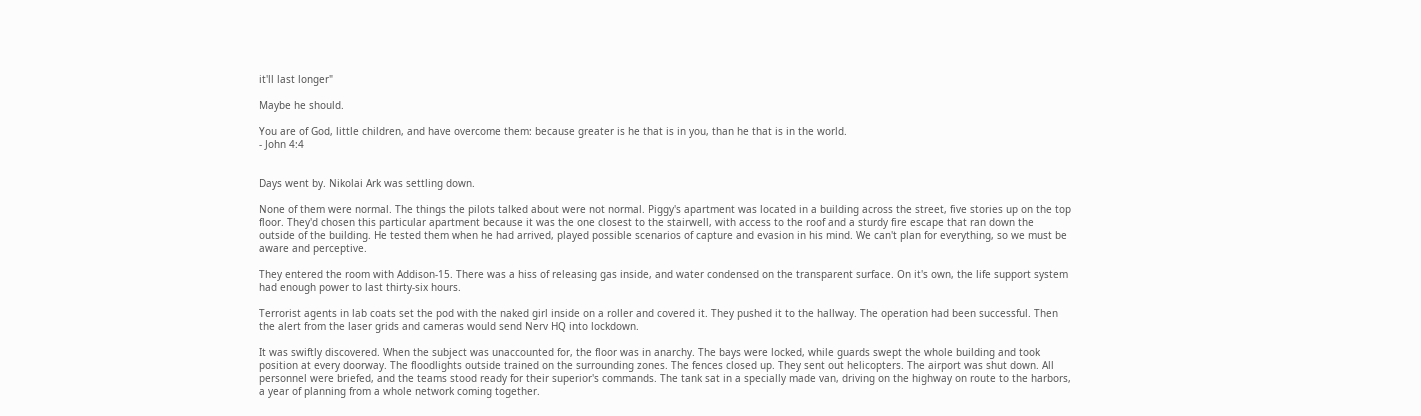it'll last longer"

Maybe he should.

You are of God, little children, and have overcome them: because greater is he that is in you, than he that is in the world.
- John 4:4


Days went by. Nikolai Ark was settling down.

None of them were normal. The things the pilots talked about were not normal. Piggy's apartment was located in a building across the street, five stories up on the top floor. They'd chosen this particular apartment because it was the one closest to the stairwell, with access to the roof and a sturdy fire escape that ran down the outside of the building. He tested them when he had arrived, played possible scenarios of capture and evasion in his mind. We can't plan for everything, so we must be aware and perceptive.

They entered the room with Addison-15. There was a hiss of releasing gas inside, and water condensed on the transparent surface. On it's own, the life support system had enough power to last thirty-six hours.

Terrorist agents in lab coats set the pod with the naked girl inside on a roller and covered it. They pushed it to the hallway. The operation had been successful. Then the alert from the laser grids and cameras would send Nerv HQ into lockdown.

It was swiftly discovered. When the subject was unaccounted for, the floor was in anarchy. The bays were locked, while guards swept the whole building and took position at every doorway. The floodlights outside trained on the surrounding zones. The fences closed up. They sent out helicopters. The airport was shut down. All personnel were briefed, and the teams stood ready for their superior's commands. The tank sat in a specially made van, driving on the highway on route to the harbors, a year of planning from a whole network coming together.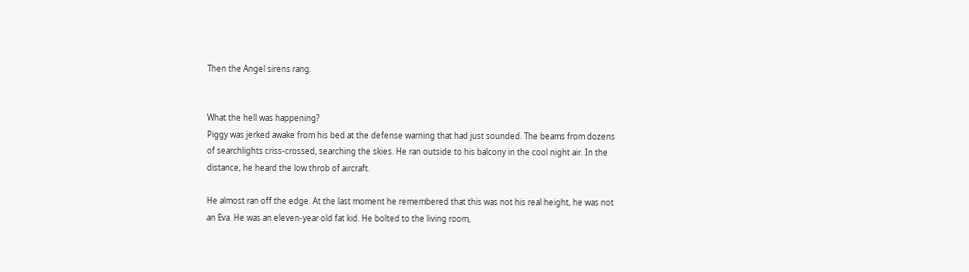Then the Angel sirens rang.


What the hell was happening?
Piggy was jerked awake from his bed at the defense warning that had just sounded. The beams from dozens of searchlights criss-crossed, searching the skies. He ran outside to his balcony in the cool night air. In the distance, he heard the low throb of aircraft.

He almost ran off the edge. At the last moment he remembered that this was not his real height, he was not an Eva. He was an eleven-year old fat kid. He bolted to the living room,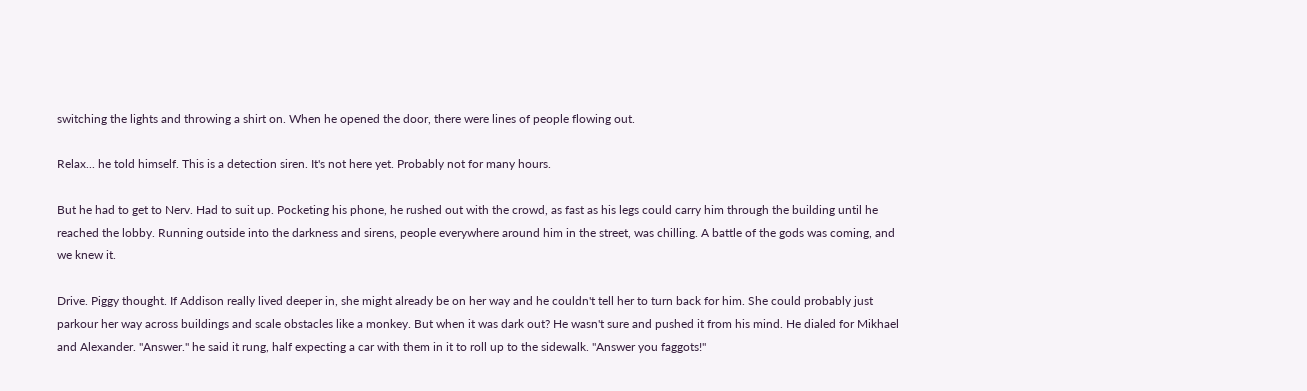switching the lights and throwing a shirt on. When he opened the door, there were lines of people flowing out.

Relax... he told himself. This is a detection siren. It's not here yet. Probably not for many hours.

But he had to get to Nerv. Had to suit up. Pocketing his phone, he rushed out with the crowd, as fast as his legs could carry him through the building until he reached the lobby. Running outside into the darkness and sirens, people everywhere around him in the street, was chilling. A battle of the gods was coming, and we knew it.

Drive. Piggy thought. If Addison really lived deeper in, she might already be on her way and he couldn't tell her to turn back for him. She could probably just parkour her way across buildings and scale obstacles like a monkey. But when it was dark out? He wasn't sure and pushed it from his mind. He dialed for Mikhael and Alexander. "Answer." he said it rung, half expecting a car with them in it to roll up to the sidewalk. "Answer you faggots!"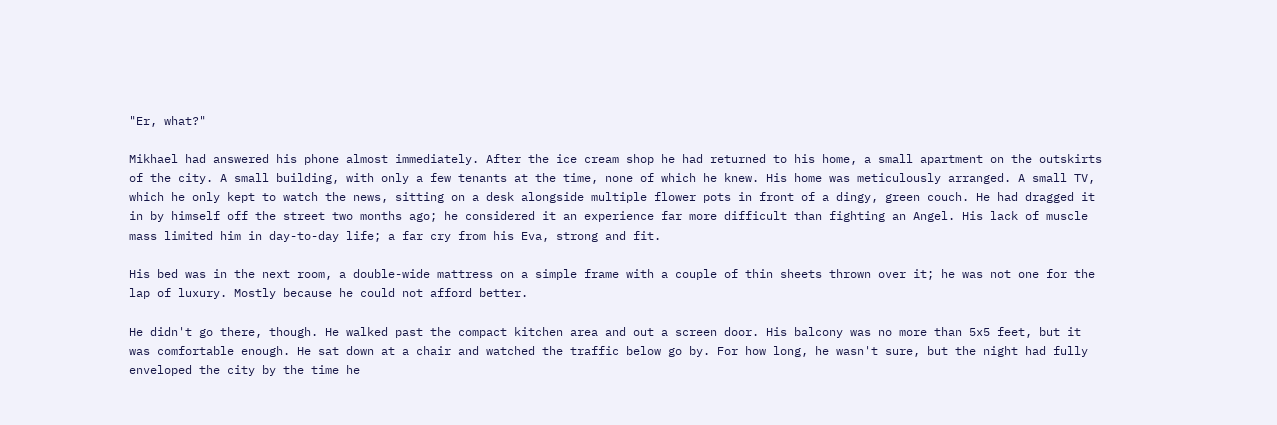"Er, what?"

Mikhael had answered his phone almost immediately. After the ice cream shop he had returned to his home, a small apartment on the outskirts of the city. A small building, with only a few tenants at the time, none of which he knew. His home was meticulously arranged. A small TV, which he only kept to watch the news, sitting on a desk alongside multiple flower pots in front of a dingy, green couch. He had dragged it in by himself off the street two months ago; he considered it an experience far more difficult than fighting an Angel. His lack of muscle mass limited him in day-to-day life; a far cry from his Eva, strong and fit.

His bed was in the next room, a double-wide mattress on a simple frame with a couple of thin sheets thrown over it; he was not one for the lap of luxury. Mostly because he could not afford better.

He didn't go there, though. He walked past the compact kitchen area and out a screen door. His balcony was no more than 5x5 feet, but it was comfortable enough. He sat down at a chair and watched the traffic below go by. For how long, he wasn't sure, but the night had fully enveloped the city by the time he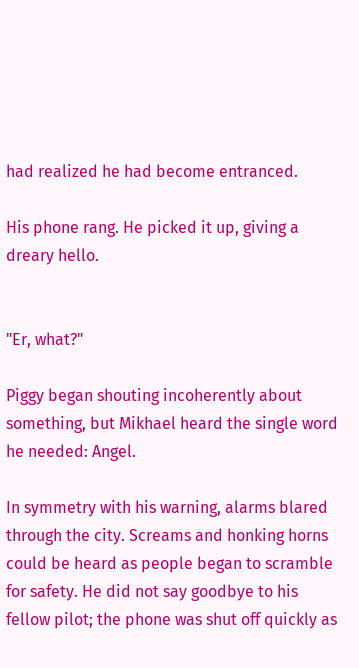had realized he had become entranced.

His phone rang. He picked it up, giving a dreary hello.


"Er, what?"

Piggy began shouting incoherently about something, but Mikhael heard the single word he needed: Angel.

In symmetry with his warning, alarms blared through the city. Screams and honking horns could be heard as people began to scramble for safety. He did not say goodbye to his fellow pilot; the phone was shut off quickly as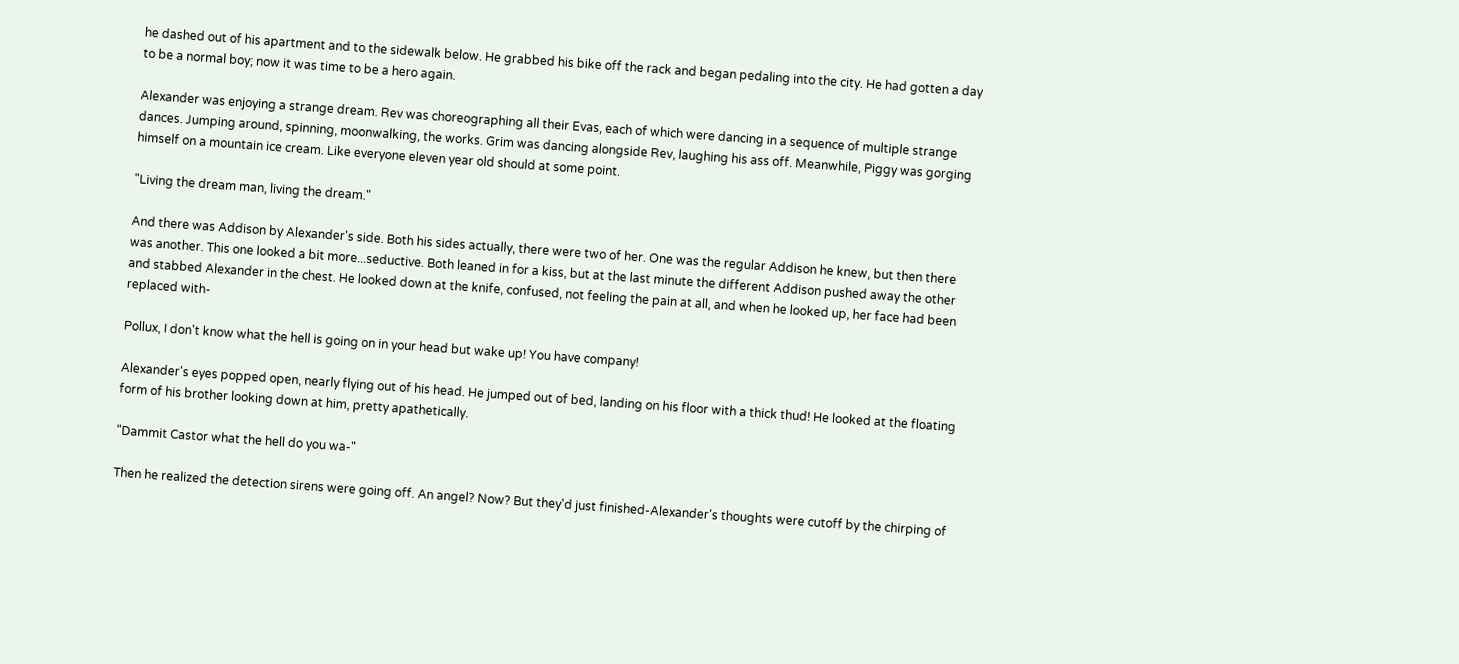he dashed out of his apartment and to the sidewalk below. He grabbed his bike off the rack and began pedaling into the city. He had gotten a day to be a normal boy; now it was time to be a hero again.

Alexander was enjoying a strange dream. Rev was choreographing all their Evas, each of which were dancing in a sequence of multiple strange dances. Jumping around, spinning, moonwalking, the works. Grim was dancing alongside Rev, laughing his ass off. Meanwhile, Piggy was gorging himself on a mountain ice cream. Like everyone eleven year old should at some point.

"Living the dream man, living the dream."

And there was Addison by Alexander's side. Both his sides actually, there were two of her. One was the regular Addison he knew, but then there was another. This one looked a bit more...seductive. Both leaned in for a kiss, but at the last minute the different Addison pushed away the other and stabbed Alexander in the chest. He looked down at the knife, confused, not feeling the pain at all, and when he looked up, her face had been replaced with-

Pollux, I don't know what the hell is going on in your head but wake up! You have company!

Alexander's eyes popped open, nearly flying out of his head. He jumped out of bed, landing on his floor with a thick thud! He looked at the floating form of his brother looking down at him, pretty apathetically.

"Dammit Castor what the hell do you wa-"

Then he realized the detection sirens were going off. An angel? Now? But they'd just finished-Alexander's thoughts were cutoff by the chirping of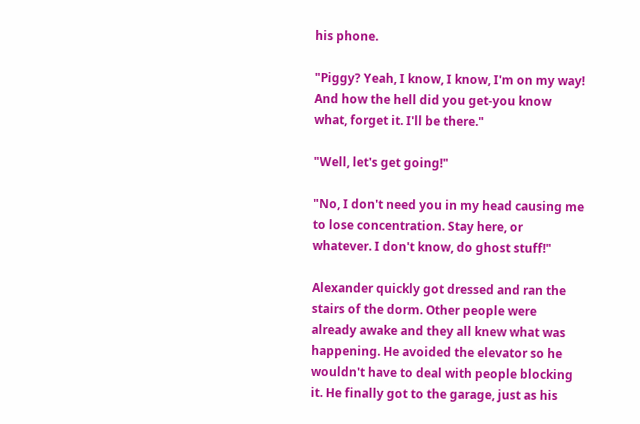his phone.

"Piggy? Yeah, I know, I know, I'm on my way! And how the hell did you get-you know what, forget it. I'll be there."

"Well, let's get going!"

"No, I don't need you in my head causing me to lose concentration. Stay here, or whatever. I don't know, do ghost stuff!"

Alexander quickly got dressed and ran the stairs of the dorm. Other people were already awake and they all knew what was happening. He avoided the elevator so he wouldn't have to deal with people blocking it. He finally got to the garage, just as his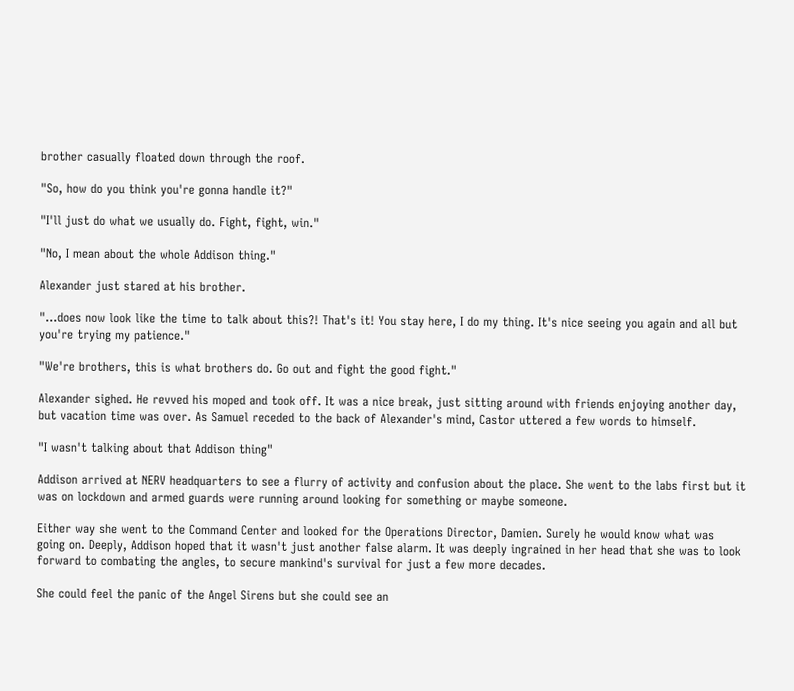brother casually floated down through the roof.

"So, how do you think you're gonna handle it?"

"I'll just do what we usually do. Fight, fight, win."

"No, I mean about the whole Addison thing."

Alexander just stared at his brother.

"...does now look like the time to talk about this?! That's it! You stay here, I do my thing. It's nice seeing you again and all but you're trying my patience."

"We're brothers, this is what brothers do. Go out and fight the good fight."

Alexander sighed. He revved his moped and took off. It was a nice break, just sitting around with friends enjoying another day, but vacation time was over. As Samuel receded to the back of Alexander's mind, Castor uttered a few words to himself.

"I wasn't talking about that Addison thing"

Addison arrived at NERV headquarters to see a flurry of activity and confusion about the place. She went to the labs first but it was on lockdown and armed guards were running around looking for something or maybe someone.

Either way she went to the Command Center and looked for the Operations Director, Damien. Surely he would know what was going on. Deeply, Addison hoped that it wasn't just another false alarm. It was deeply ingrained in her head that she was to look forward to combating the angles, to secure mankind's survival for just a few more decades.

She could feel the panic of the Angel Sirens but she could see an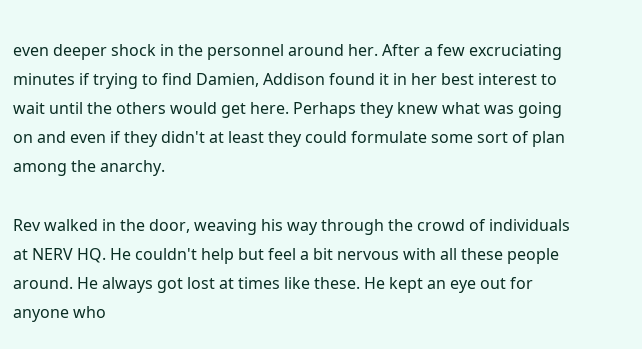even deeper shock in the personnel around her. After a few excruciating minutes if trying to find Damien, Addison found it in her best interest to wait until the others would get here. Perhaps they knew what was going on and even if they didn't at least they could formulate some sort of plan among the anarchy.

Rev walked in the door, weaving his way through the crowd of individuals at NERV HQ. He couldn't help but feel a bit nervous with all these people around. He always got lost at times like these. He kept an eye out for anyone who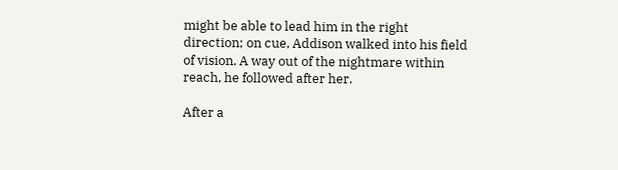might be able to lead him in the right direction; on cue, Addison walked into his field of vision. A way out of the nightmare within reach, he followed after her.

After a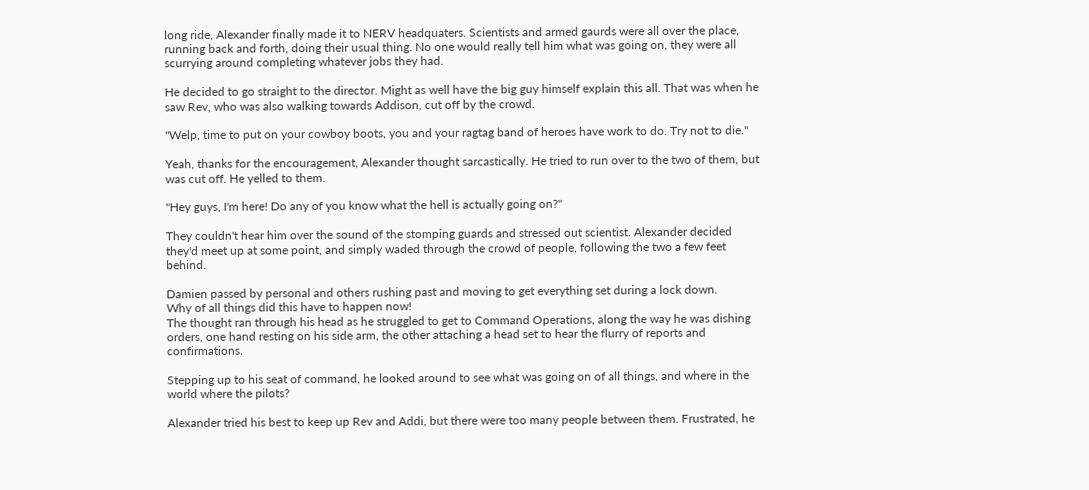long ride, Alexander finally made it to NERV headquaters. Scientists and armed gaurds were all over the place, running back and forth, doing their usual thing. No one would really tell him what was going on, they were all scurrying around completing whatever jobs they had.

He decided to go straight to the director. Might as well have the big guy himself explain this all. That was when he saw Rev, who was also walking towards Addison, cut off by the crowd.

"Welp, time to put on your cowboy boots, you and your ragtag band of heroes have work to do. Try not to die."

Yeah, thanks for the encouragement, Alexander thought sarcastically. He tried to run over to the two of them, but was cut off. He yelled to them.

"Hey guys, I'm here! Do any of you know what the hell is actually going on?"

They couldn't hear him over the sound of the stomping guards and stressed out scientist. Alexander decided they'd meet up at some point, and simply waded through the crowd of people, following the two a few feet behind.

Damien passed by personal and others rushing past and moving to get everything set during a lock down.
Why of all things did this have to happen now!
The thought ran through his head as he struggled to get to Command Operations, along the way he was dishing orders, one hand resting on his side arm, the other attaching a head set to hear the flurry of reports and confirmations.

Stepping up to his seat of command, he looked around to see what was going on of all things, and where in the world where the pilots?

Alexander tried his best to keep up Rev and Addi, but there were too many people between them. Frustrated, he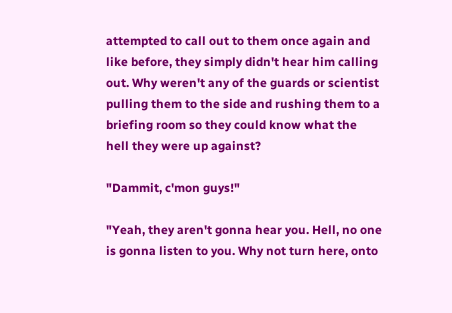attempted to call out to them once again and like before, they simply didn't hear him calling out. Why weren't any of the guards or scientist pulling them to the side and rushing them to a briefing room so they could know what the hell they were up against?

"Dammit, c'mon guys!"

"Yeah, they aren't gonna hear you. Hell, no one is gonna listen to you. Why not turn here, onto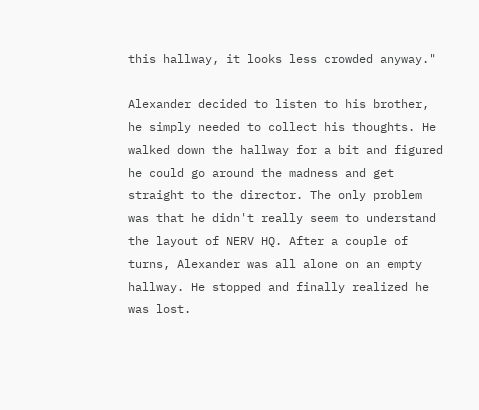this hallway, it looks less crowded anyway."

Alexander decided to listen to his brother, he simply needed to collect his thoughts. He walked down the hallway for a bit and figured he could go around the madness and get straight to the director. The only problem was that he didn't really seem to understand the layout of NERV HQ. After a couple of turns, Alexander was all alone on an empty hallway. He stopped and finally realized he was lost.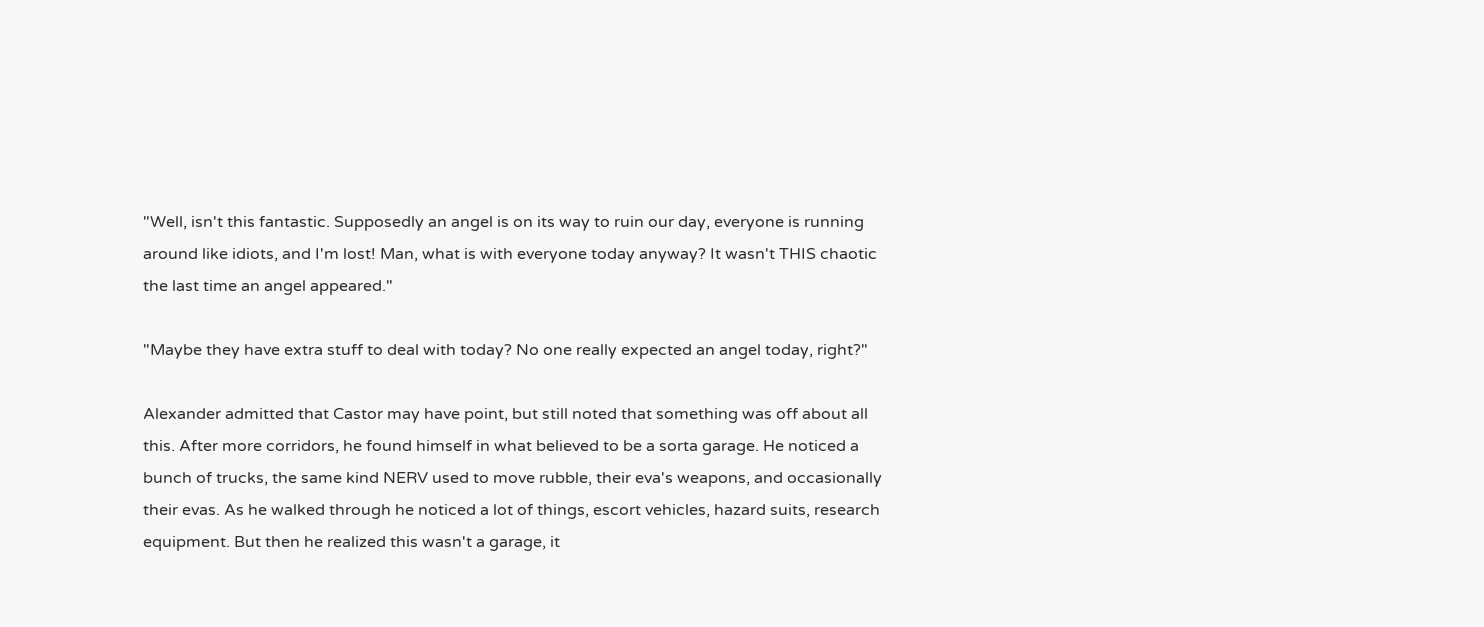"Well, isn't this fantastic. Supposedly an angel is on its way to ruin our day, everyone is running around like idiots, and I'm lost! Man, what is with everyone today anyway? It wasn't THIS chaotic the last time an angel appeared."

"Maybe they have extra stuff to deal with today? No one really expected an angel today, right?"

Alexander admitted that Castor may have point, but still noted that something was off about all this. After more corridors, he found himself in what believed to be a sorta garage. He noticed a bunch of trucks, the same kind NERV used to move rubble, their eva's weapons, and occasionally their evas. As he walked through he noticed a lot of things, escort vehicles, hazard suits, research equipment. But then he realized this wasn't a garage, it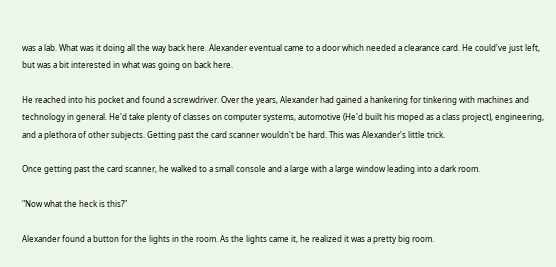was a lab. What was it doing all the way back here. Alexander eventual came to a door which needed a clearance card. He could've just left, but was a bit interested in what was going on back here.

He reached into his pocket and found a screwdriver. Over the years, Alexander had gained a hankering for tinkering with machines and technology in general. He'd take plenty of classes on computer systems, automotive (He'd built his moped as a class project), engineering, and a plethora of other subjects. Getting past the card scanner wouldn't be hard. This was Alexander's little trick.

Once getting past the card scanner, he walked to a small console and a large with a large window leading into a dark room.

"Now what the heck is this?"

Alexander found a button for the lights in the room. As the lights came it, he realized it was a pretty big room.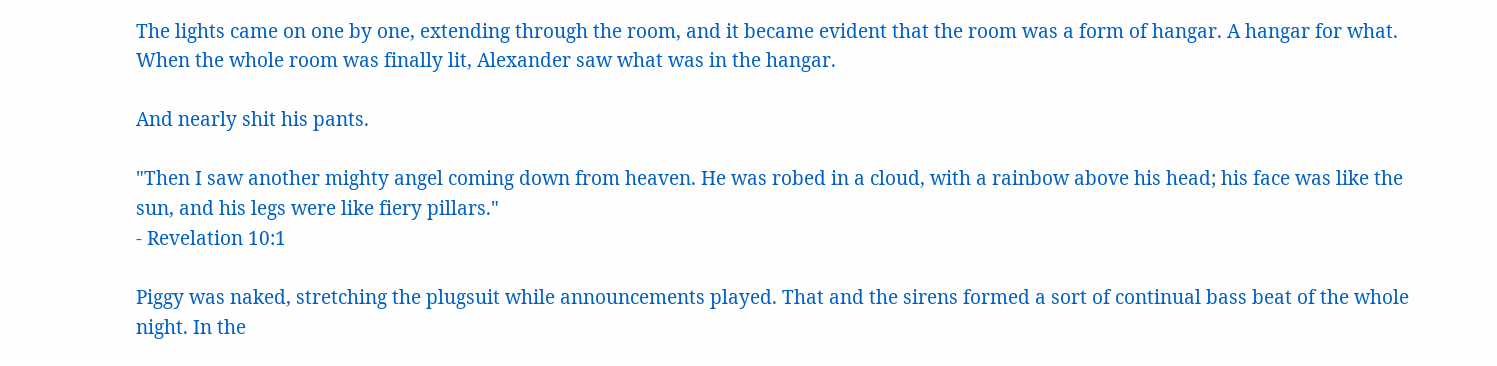The lights came on one by one, extending through the room, and it became evident that the room was a form of hangar. A hangar for what. When the whole room was finally lit, Alexander saw what was in the hangar.

And nearly shit his pants.

"Then I saw another mighty angel coming down from heaven. He was robed in a cloud, with a rainbow above his head; his face was like the sun, and his legs were like fiery pillars."
- Revelation 10:1

Piggy was naked, stretching the plugsuit while announcements played. That and the sirens formed a sort of continual bass beat of the whole night. In the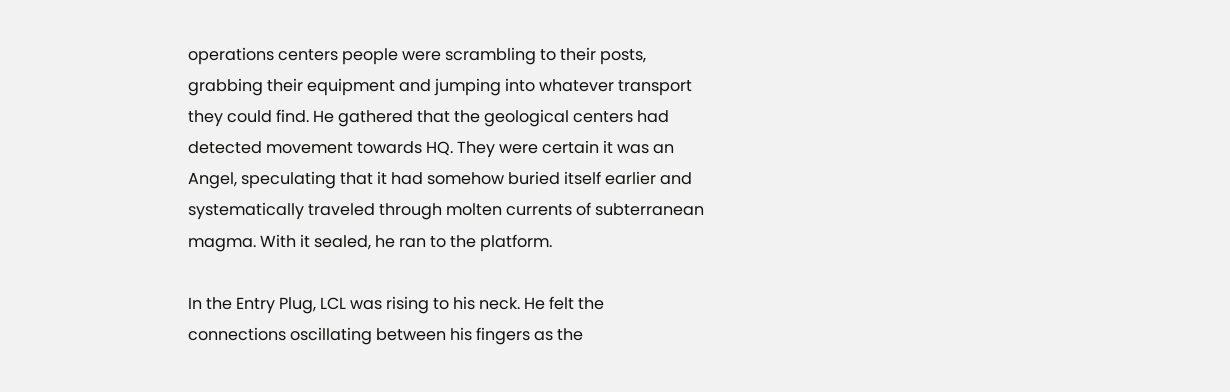operations centers people were scrambling to their posts, grabbing their equipment and jumping into whatever transport they could find. He gathered that the geological centers had detected movement towards HQ. They were certain it was an Angel, speculating that it had somehow buried itself earlier and systematically traveled through molten currents of subterranean magma. With it sealed, he ran to the platform.

In the Entry Plug, LCL was rising to his neck. He felt the connections oscillating between his fingers as the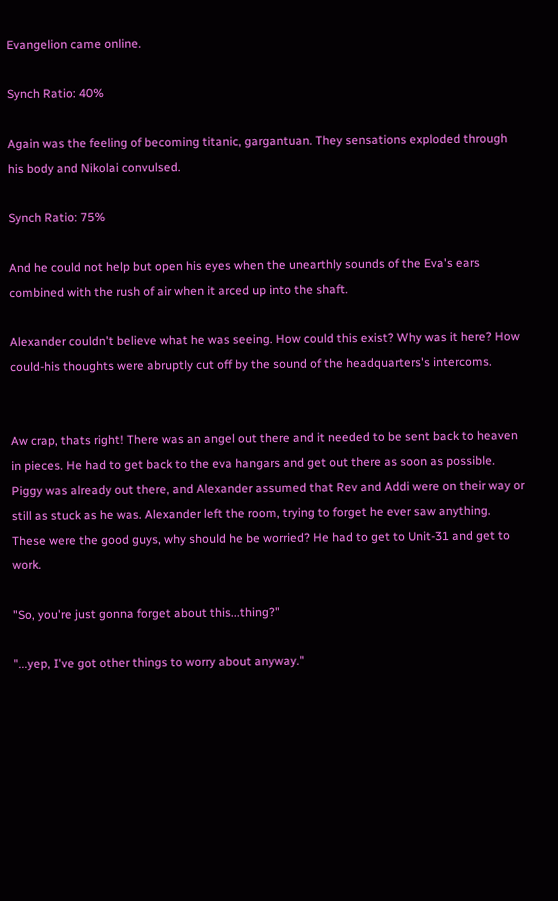Evangelion came online.

Synch Ratio: 40%

Again was the feeling of becoming titanic, gargantuan. They sensations exploded through his body and Nikolai convulsed.

Synch Ratio: 75%

And he could not help but open his eyes when the unearthly sounds of the Eva's ears combined with the rush of air when it arced up into the shaft.

Alexander couldn't believe what he was seeing. How could this exist? Why was it here? How could-his thoughts were abruptly cut off by the sound of the headquarters's intercoms.


Aw crap, thats right! There was an angel out there and it needed to be sent back to heaven in pieces. He had to get back to the eva hangars and get out there as soon as possible. Piggy was already out there, and Alexander assumed that Rev and Addi were on their way or still as stuck as he was. Alexander left the room, trying to forget he ever saw anything. These were the good guys, why should he be worried? He had to get to Unit-31 and get to work.

"So, you're just gonna forget about this...thing?"

"...yep, I've got other things to worry about anyway."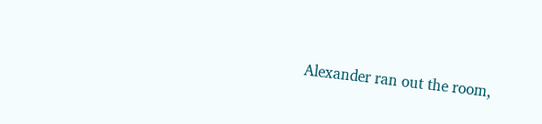Alexander ran out the room,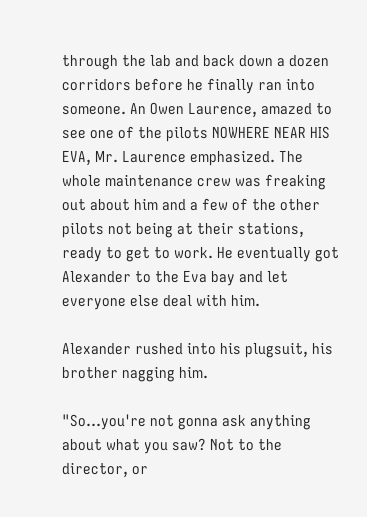through the lab and back down a dozen corridors before he finally ran into someone. An Owen Laurence, amazed to see one of the pilots NOWHERE NEAR HIS EVA, Mr. Laurence emphasized. The whole maintenance crew was freaking out about him and a few of the other pilots not being at their stations, ready to get to work. He eventually got Alexander to the Eva bay and let everyone else deal with him.

Alexander rushed into his plugsuit, his brother nagging him.

"So...you're not gonna ask anything about what you saw? Not to the director, or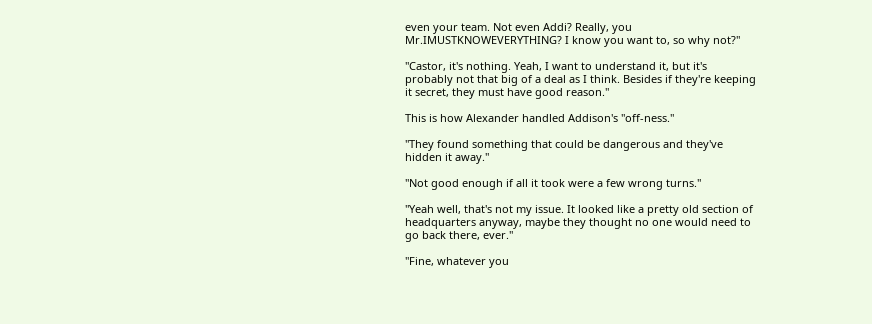even your team. Not even Addi? Really, you Mr.IMUSTKNOWEVERYTHING? I know you want to, so why not?"

"Castor, it's nothing. Yeah, I want to understand it, but it's probably not that big of a deal as I think. Besides if they're keeping it secret, they must have good reason."

This is how Alexander handled Addison's "off-ness."

"They found something that could be dangerous and they've hidden it away."

"Not good enough if all it took were a few wrong turns."

"Yeah well, that's not my issue. It looked like a pretty old section of headquarters anyway, maybe they thought no one would need to go back there, ever."

"Fine, whatever you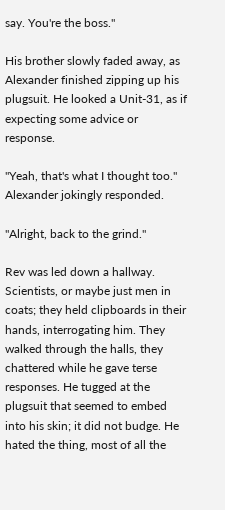say. You're the boss."

His brother slowly faded away, as Alexander finished zipping up his plugsuit. He looked a Unit-31, as if expecting some advice or response.

"Yeah, that's what I thought too." Alexander jokingly responded.

"Alright, back to the grind."

Rev was led down a hallway. Scientists, or maybe just men in coats; they held clipboards in their hands, interrogating him. They walked through the halls, they chattered while he gave terse responses. He tugged at the plugsuit that seemed to embed into his skin; it did not budge. He hated the thing, most of all the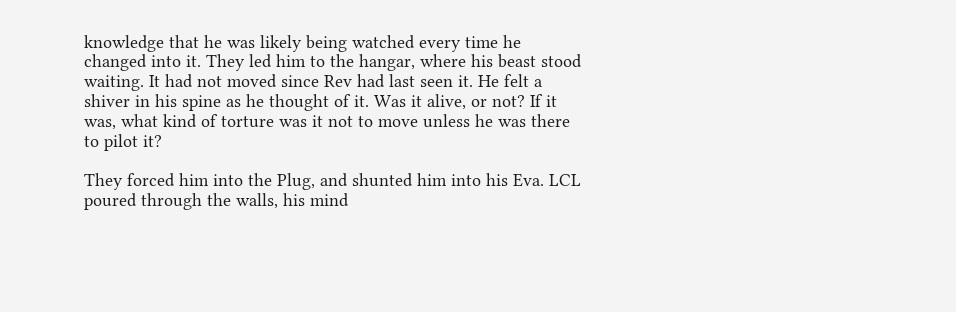knowledge that he was likely being watched every time he changed into it. They led him to the hangar, where his beast stood waiting. It had not moved since Rev had last seen it. He felt a shiver in his spine as he thought of it. Was it alive, or not? If it was, what kind of torture was it not to move unless he was there to pilot it?

They forced him into the Plug, and shunted him into his Eva. LCL poured through the walls, his mind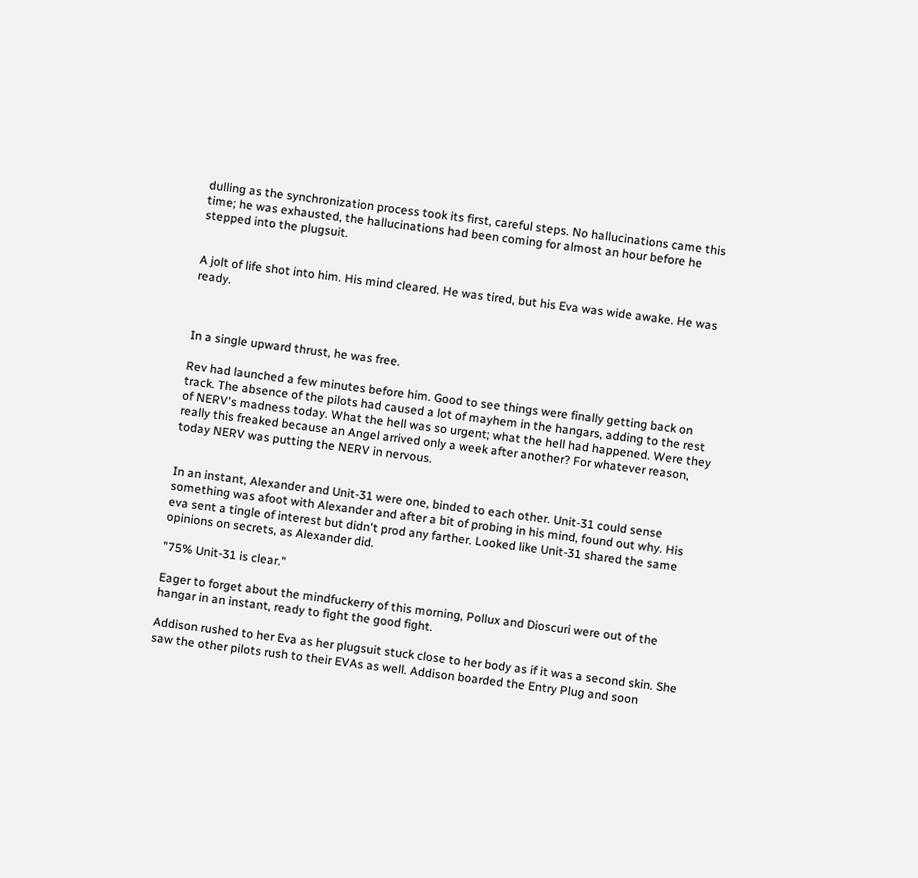dulling as the synchronization process took its first, careful steps. No hallucinations came this time; he was exhausted, the hallucinations had been coming for almost an hour before he stepped into the plugsuit.


A jolt of life shot into him. His mind cleared. He was tired, but his Eva was wide awake. He was ready.



In a single upward thrust, he was free.

Rev had launched a few minutes before him. Good to see things were finally getting back on track. The absence of the pilots had caused a lot of mayhem in the hangars, adding to the rest of NERV's madness today. What the hell was so urgent; what the hell had happened. Were they really this freaked because an Angel arrived only a week after another? For whatever reason, today NERV was putting the NERV in nervous.


In an instant, Alexander and Unit-31 were one, binded to each other. Unit-31 could sense something was afoot with Alexander and after a bit of probing in his mind, found out why. His eva sent a tingle of interest but didn't prod any farther. Looked like Unit-31 shared the same opinions on secrets, as Alexander did.

"75% Unit-31 is clear."

Eager to forget about the mindfuckerry of this morning, Pollux and Dioscuri were out of the hangar in an instant, ready to fight the good fight.

Addison rushed to her Eva as her plugsuit stuck close to her body as if it was a second skin. She saw the other pilots rush to their EVAs as well. Addison boarded the Entry Plug and soon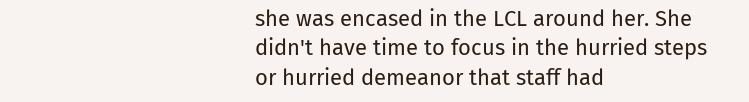she was encased in the LCL around her. She didn't have time to focus in the hurried steps or hurried demeanor that staff had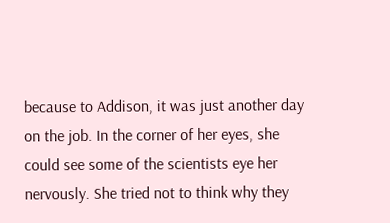because to Addison, it was just another day on the job. In the corner of her eyes, she could see some of the scientists eye her nervously. She tried not to think why they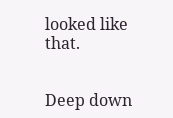looked like that.


Deep down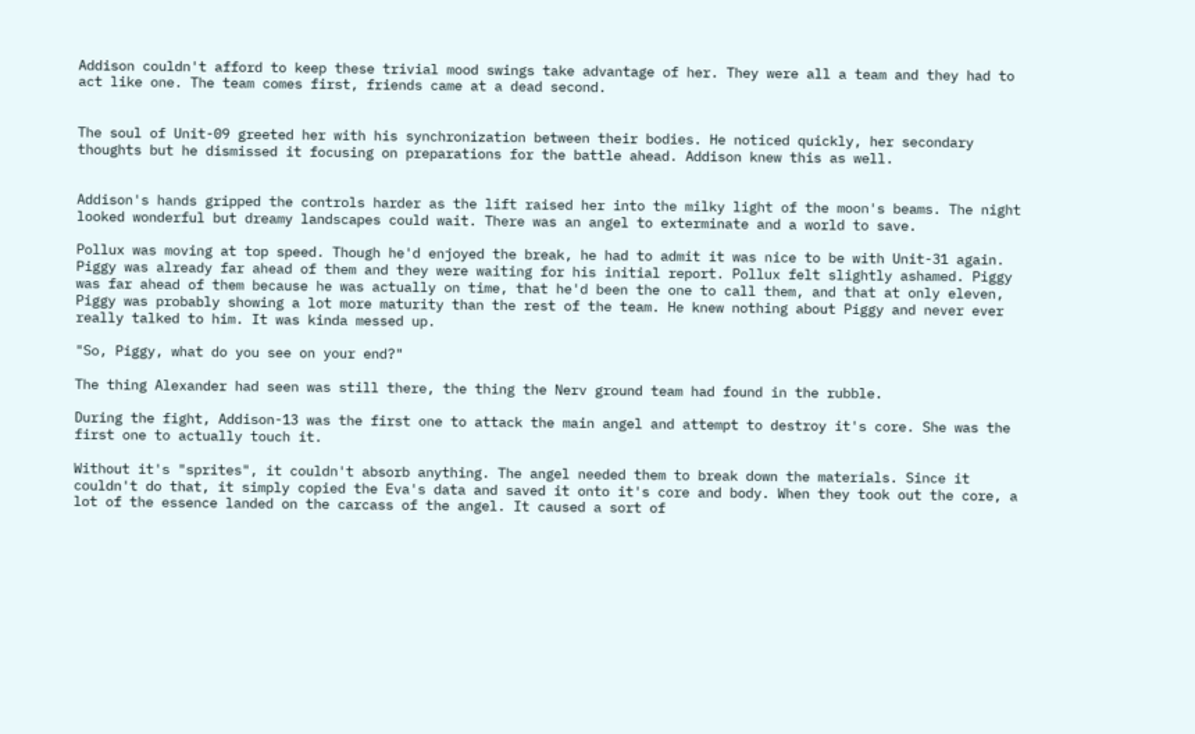Addison couldn't afford to keep these trivial mood swings take advantage of her. They were all a team and they had to act like one. The team comes first, friends came at a dead second.


The soul of Unit-09 greeted her with his synchronization between their bodies. He noticed quickly, her secondary thoughts but he dismissed it focusing on preparations for the battle ahead. Addison knew this as well.


Addison's hands gripped the controls harder as the lift raised her into the milky light of the moon's beams. The night looked wonderful but dreamy landscapes could wait. There was an angel to exterminate and a world to save.

Pollux was moving at top speed. Though he'd enjoyed the break, he had to admit it was nice to be with Unit-31 again. Piggy was already far ahead of them and they were waiting for his initial report. Pollux felt slightly ashamed. Piggy was far ahead of them because he was actually on time, that he'd been the one to call them, and that at only eleven, Piggy was probably showing a lot more maturity than the rest of the team. He knew nothing about Piggy and never ever really talked to him. It was kinda messed up.

"So, Piggy, what do you see on your end?"

The thing Alexander had seen was still there, the thing the Nerv ground team had found in the rubble.

During the fight, Addison-13 was the first one to attack the main angel and attempt to destroy it's core. She was the first one to actually touch it.

Without it's "sprites", it couldn't absorb anything. The angel needed them to break down the materials. Since it couldn't do that, it simply copied the Eva's data and saved it onto it's core and body. When they took out the core, a lot of the essence landed on the carcass of the angel. It caused a sort of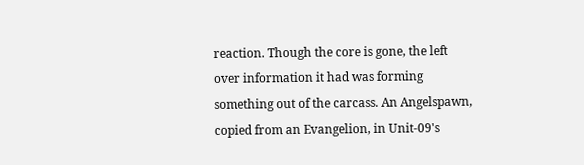reaction. Though the core is gone, the left over information it had was forming something out of the carcass. An Angelspawn, copied from an Evangelion, in Unit-09's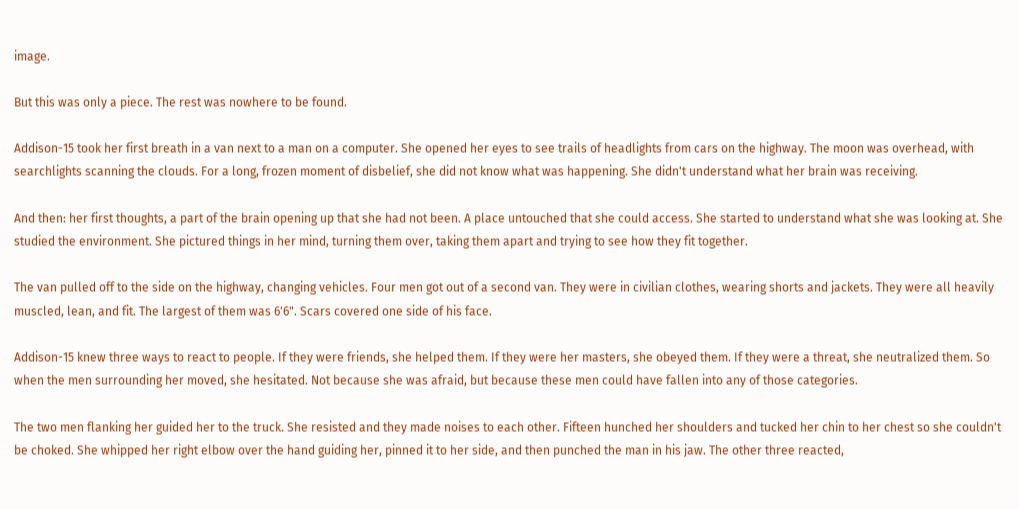image.

But this was only a piece. The rest was nowhere to be found.

Addison-15 took her first breath in a van next to a man on a computer. She opened her eyes to see trails of headlights from cars on the highway. The moon was overhead, with searchlights scanning the clouds. For a long, frozen moment of disbelief, she did not know what was happening. She didn't understand what her brain was receiving.

And then: her first thoughts, a part of the brain opening up that she had not been. A place untouched that she could access. She started to understand what she was looking at. She studied the environment. She pictured things in her mind, turning them over, taking them apart and trying to see how they fit together.

The van pulled off to the side on the highway, changing vehicles. Four men got out of a second van. They were in civilian clothes, wearing shorts and jackets. They were all heavily muscled, lean, and fit. The largest of them was 6'6". Scars covered one side of his face.

Addison-15 knew three ways to react to people. If they were friends, she helped them. If they were her masters, she obeyed them. If they were a threat, she neutralized them. So when the men surrounding her moved, she hesitated. Not because she was afraid, but because these men could have fallen into any of those categories.

The two men flanking her guided her to the truck. She resisted and they made noises to each other. Fifteen hunched her shoulders and tucked her chin to her chest so she couldn't be choked. She whipped her right elbow over the hand guiding her, pinned it to her side, and then punched the man in his jaw. The other three reacted,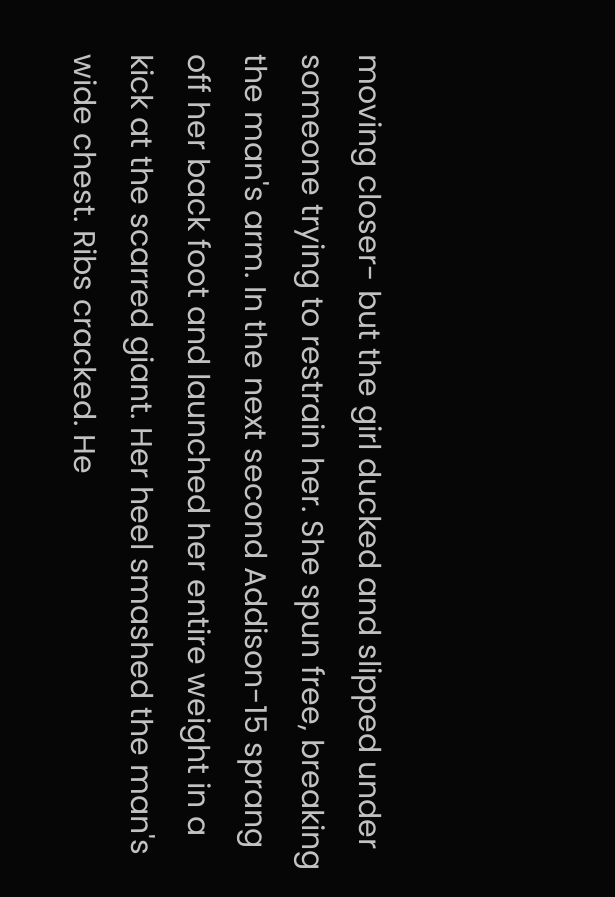moving closer- but the girl ducked and slipped under someone trying to restrain her. She spun free, breaking the man's arm. In the next second Addison-15 sprang off her back foot and launched her entire weight in a kick at the scarred giant. Her heel smashed the man's wide chest. Ribs cracked. He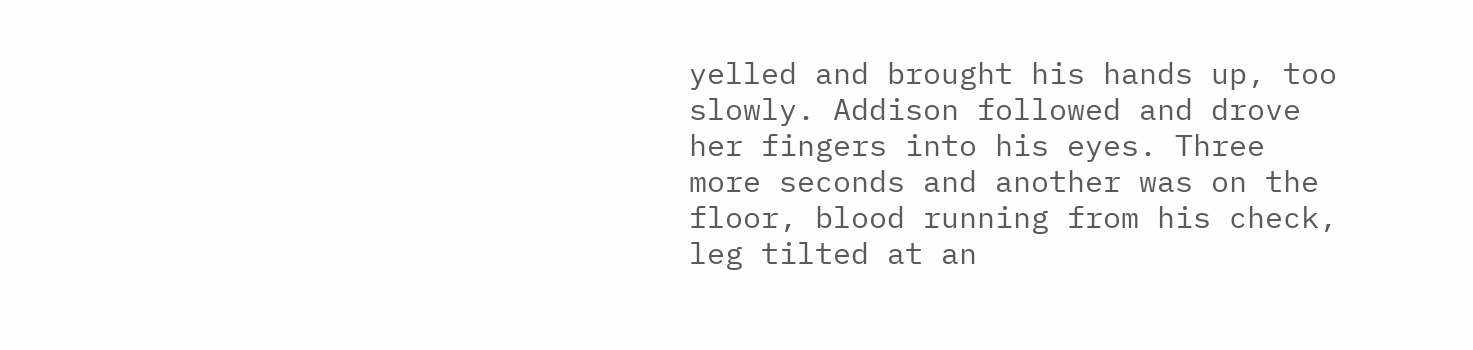yelled and brought his hands up, too slowly. Addison followed and drove her fingers into his eyes. Three more seconds and another was on the floor, blood running from his check, leg tilted at an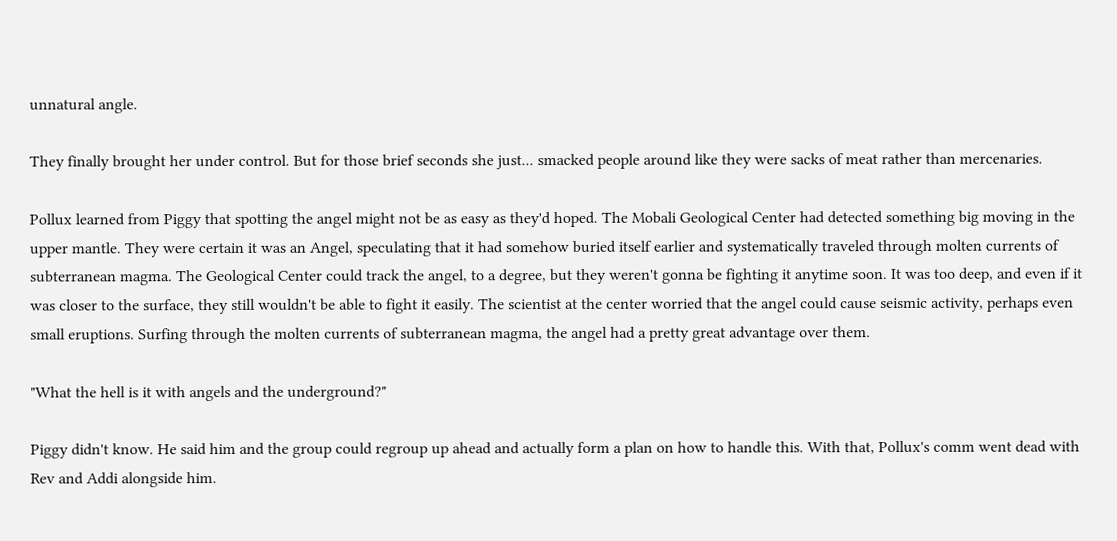unnatural angle.

They finally brought her under control. But for those brief seconds she just... smacked people around like they were sacks of meat rather than mercenaries.

Pollux learned from Piggy that spotting the angel might not be as easy as they'd hoped. The Mobali Geological Center had detected something big moving in the upper mantle. They were certain it was an Angel, speculating that it had somehow buried itself earlier and systematically traveled through molten currents of subterranean magma. The Geological Center could track the angel, to a degree, but they weren't gonna be fighting it anytime soon. It was too deep, and even if it was closer to the surface, they still wouldn't be able to fight it easily. The scientist at the center worried that the angel could cause seismic activity, perhaps even small eruptions. Surfing through the molten currents of subterranean magma, the angel had a pretty great advantage over them.

"What the hell is it with angels and the underground?"

Piggy didn't know. He said him and the group could regroup up ahead and actually form a plan on how to handle this. With that, Pollux's comm went dead with Rev and Addi alongside him.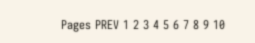Pages PREV 1 2 3 4 5 6 7 8 9 10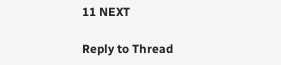11 NEXT

Reply to Thread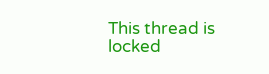This thread is locked